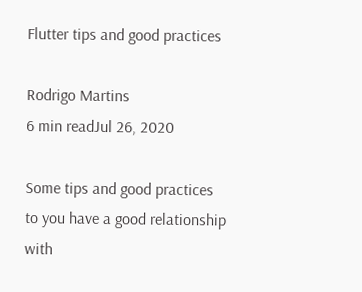Flutter tips and good practices

Rodrigo Martins
6 min readJul 26, 2020

Some tips and good practices to you have a good relationship with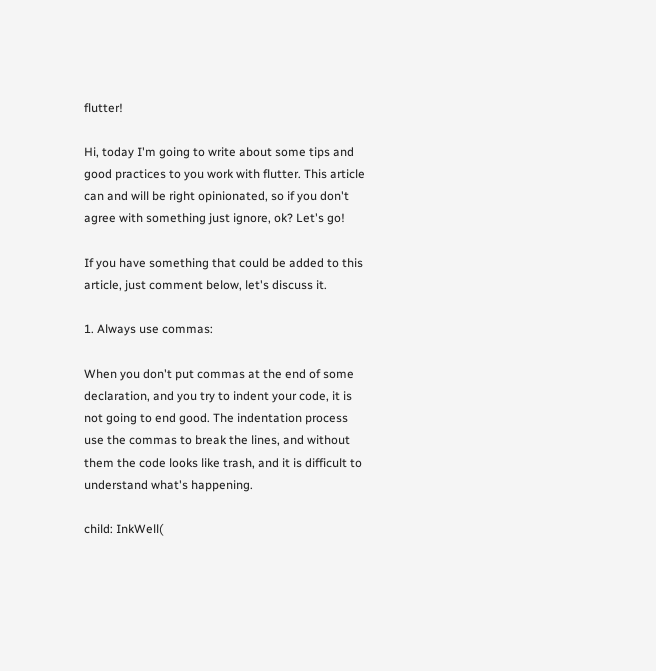flutter!

Hi, today I'm going to write about some tips and good practices to you work with flutter. This article can and will be right opinionated, so if you don't agree with something just ignore, ok? Let's go!

If you have something that could be added to this article, just comment below, let's discuss it.

1. Always use commas:

When you don't put commas at the end of some declaration, and you try to indent your code, it is not going to end good. The indentation process use the commas to break the lines, and without them the code looks like trash, and it is difficult to understand what's happening.

child: InkWell(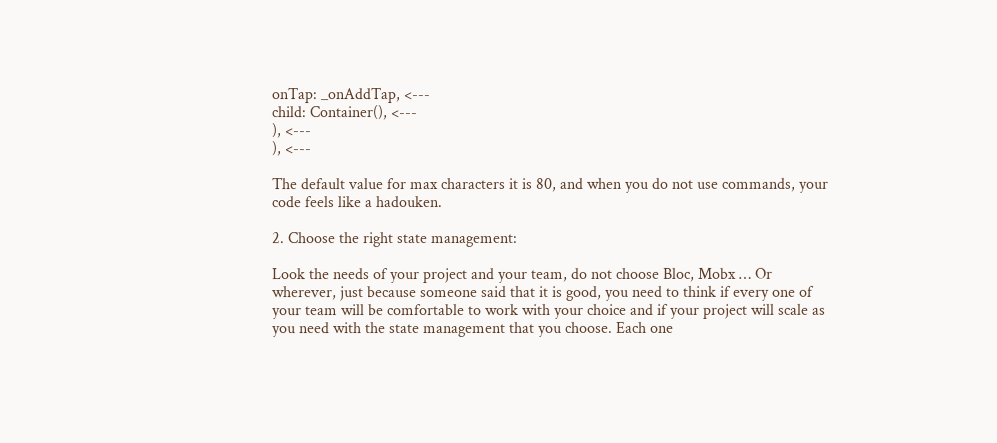onTap: _onAddTap, <---
child: Container(), <---
), <---
), <---

The default value for max characters it is 80, and when you do not use commands, your code feels like a hadouken.

2. Choose the right state management:

Look the needs of your project and your team, do not choose Bloc, Mobx … Or wherever, just because someone said that it is good, you need to think if every one of your team will be comfortable to work with your choice and if your project will scale as you need with the state management that you choose. Each one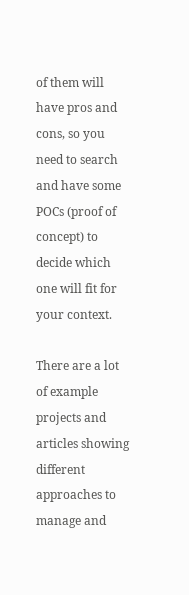of them will have pros and cons, so you need to search and have some POCs (proof of concept) to decide which one will fit for your context.

There are a lot of example projects and articles showing different approaches to manage and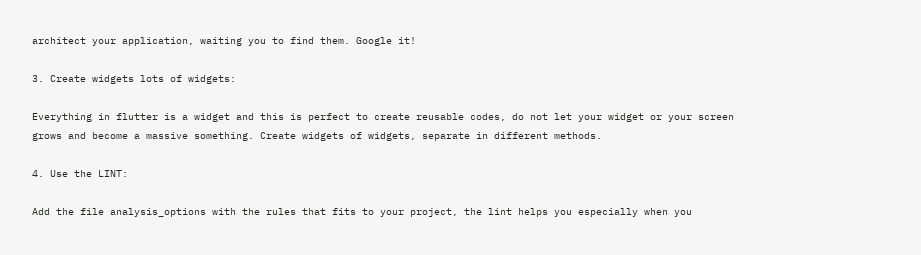architect your application, waiting you to find them. Google it!

3. Create widgets lots of widgets:

Everything in flutter is a widget and this is perfect to create reusable codes, do not let your widget or your screen grows and become a massive something. Create widgets of widgets, separate in different methods.

4. Use the LINT:

Add the file analysis_options with the rules that fits to your project, the lint helps you especially when you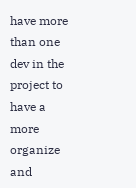have more than one dev in the project to have a more organize and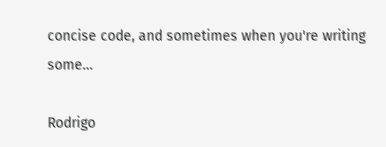concise code, and sometimes when you're writing some…

Rodrigo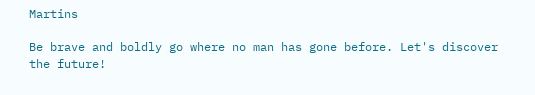Martins

Be brave and boldly go where no man has gone before. Let's discover the future!